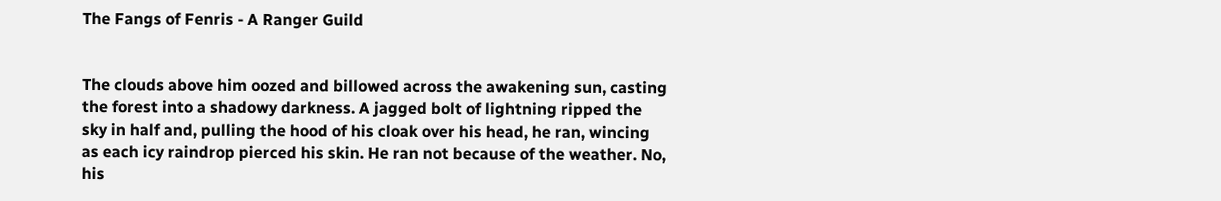The Fangs of Fenris - A Ranger Guild


The clouds above him oozed and billowed across the awakening sun, casting the forest into a shadowy darkness. A jagged bolt of lightning ripped the sky in half and, pulling the hood of his cloak over his head, he ran, wincing as each icy raindrop pierced his skin. He ran not because of the weather. No, his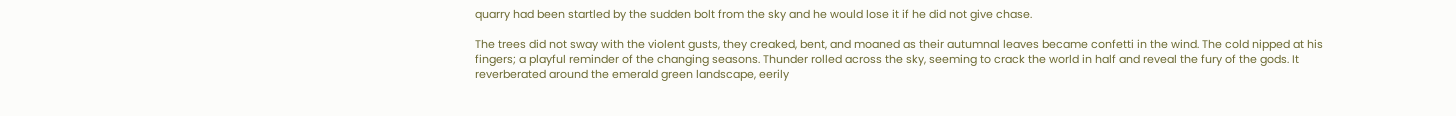quarry had been startled by the sudden bolt from the sky and he would lose it if he did not give chase.

The trees did not sway with the violent gusts, they creaked, bent, and moaned as their autumnal leaves became confetti in the wind. The cold nipped at his fingers; a playful reminder of the changing seasons. Thunder rolled across the sky, seeming to crack the world in half and reveal the fury of the gods. It reverberated around the emerald green landscape, eerily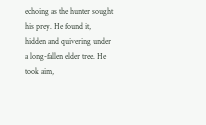echoing as the hunter sought his prey. He found it, hidden and quivering under a long-fallen elder tree. He took aim,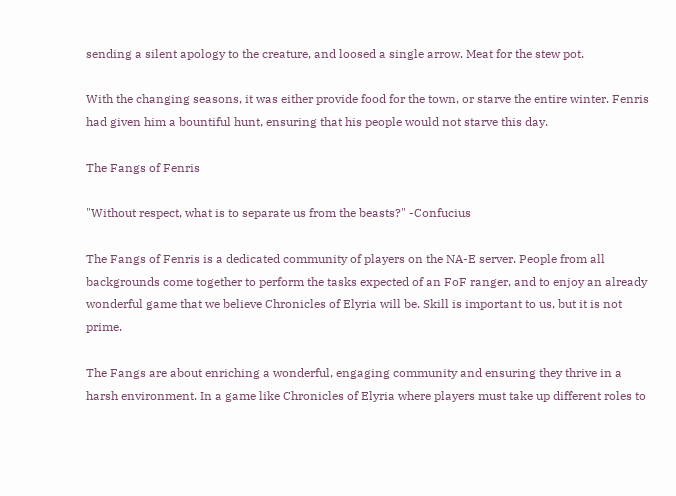sending a silent apology to the creature, and loosed a single arrow. Meat for the stew pot.

With the changing seasons, it was either provide food for the town, or starve the entire winter. Fenris had given him a bountiful hunt, ensuring that his people would not starve this day.

The Fangs of Fenris

"Without respect, what is to separate us from the beasts?" -Confucius

The Fangs of Fenris is a dedicated community of players on the NA-E server. People from all backgrounds come together to perform the tasks expected of an FoF ranger, and to enjoy an already wonderful game that we believe Chronicles of Elyria will be. Skill is important to us, but it is not prime.

The Fangs are about enriching a wonderful, engaging community and ensuring they thrive in a harsh environment. In a game like Chronicles of Elyria where players must take up different roles to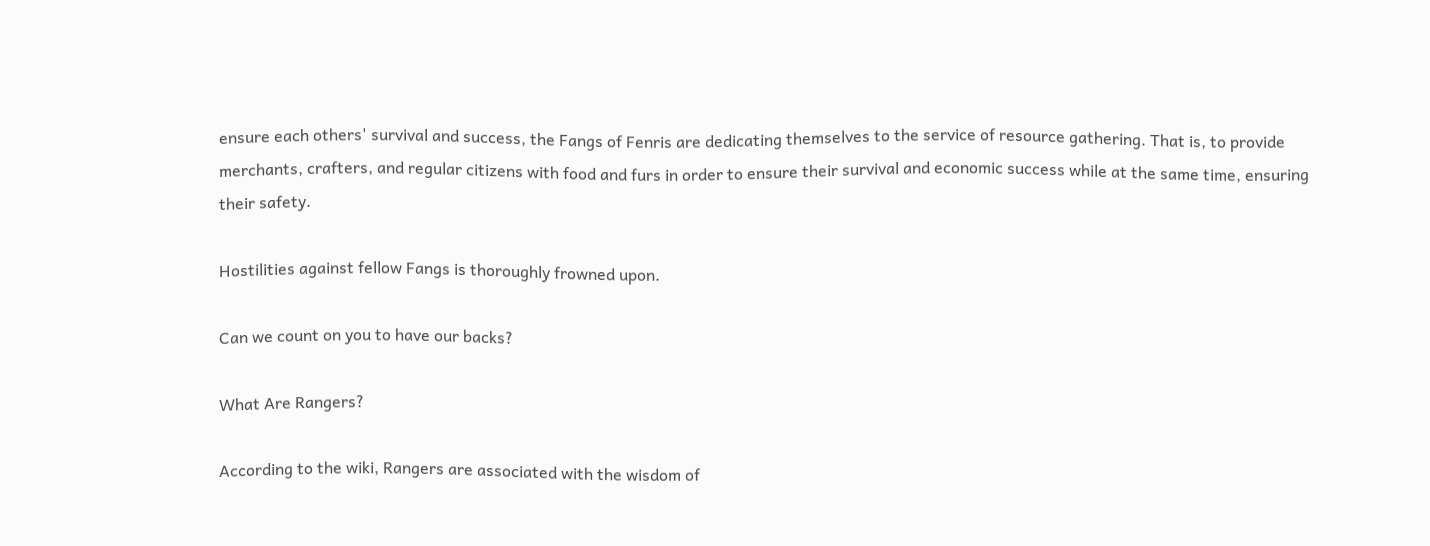ensure each others' survival and success, the Fangs of Fenris are dedicating themselves to the service of resource gathering. That is, to provide merchants, crafters, and regular citizens with food and furs in order to ensure their survival and economic success while at the same time, ensuring their safety.

Hostilities against fellow Fangs is thoroughly frowned upon.

Can we count on you to have our backs?

What Are Rangers?

According to the wiki, Rangers are associated with the wisdom of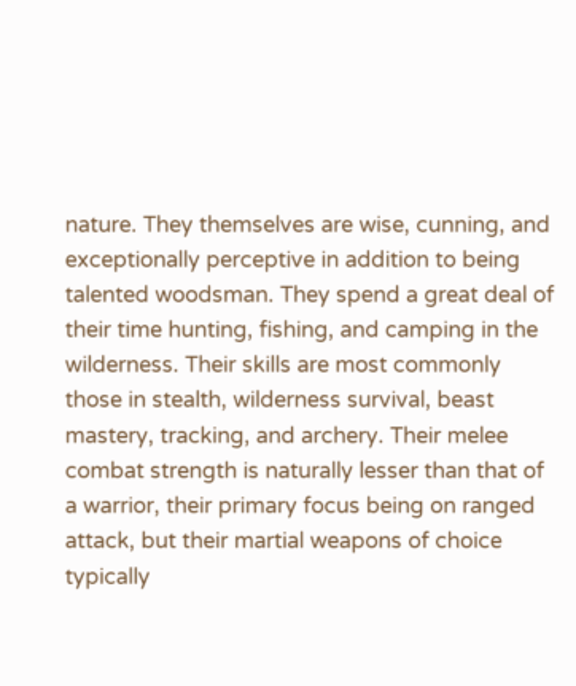nature. They themselves are wise, cunning, and exceptionally perceptive in addition to being talented woodsman. They spend a great deal of their time hunting, fishing, and camping in the wilderness. Their skills are most commonly those in stealth, wilderness survival, beast mastery, tracking, and archery. Their melee combat strength is naturally lesser than that of a warrior, their primary focus being on ranged attack, but their martial weapons of choice typically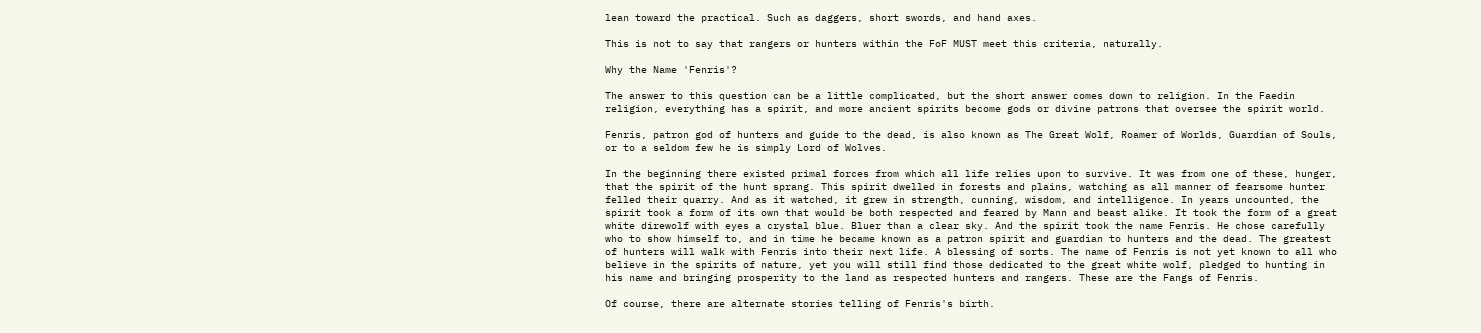lean toward the practical. Such as daggers, short swords, and hand axes.

This is not to say that rangers or hunters within the FoF MUST meet this criteria, naturally.

Why the Name 'Fenris'?

The answer to this question can be a little complicated, but the short answer comes down to religion. In the Faedin religion, everything has a spirit, and more ancient spirits become gods or divine patrons that oversee the spirit world.

Fenris, patron god of hunters and guide to the dead, is also known as The Great Wolf, Roamer of Worlds, Guardian of Souls, or to a seldom few he is simply Lord of Wolves.

In the beginning there existed primal forces from which all life relies upon to survive. It was from one of these, hunger, that the spirit of the hunt sprang. This spirit dwelled in forests and plains, watching as all manner of fearsome hunter felled their quarry. And as it watched, it grew in strength, cunning, wisdom, and intelligence. In years uncounted, the spirit took a form of its own that would be both respected and feared by Mann and beast alike. It took the form of a great white direwolf with eyes a crystal blue. Bluer than a clear sky. And the spirit took the name Fenris. He chose carefully who to show himself to, and in time he became known as a patron spirit and guardian to hunters and the dead. The greatest of hunters will walk with Fenris into their next life. A blessing of sorts. The name of Fenris is not yet known to all who believe in the spirits of nature, yet you will still find those dedicated to the great white wolf, pledged to hunting in his name and bringing prosperity to the land as respected hunters and rangers. These are the Fangs of Fenris.

Of course, there are alternate stories telling of Fenris's birth.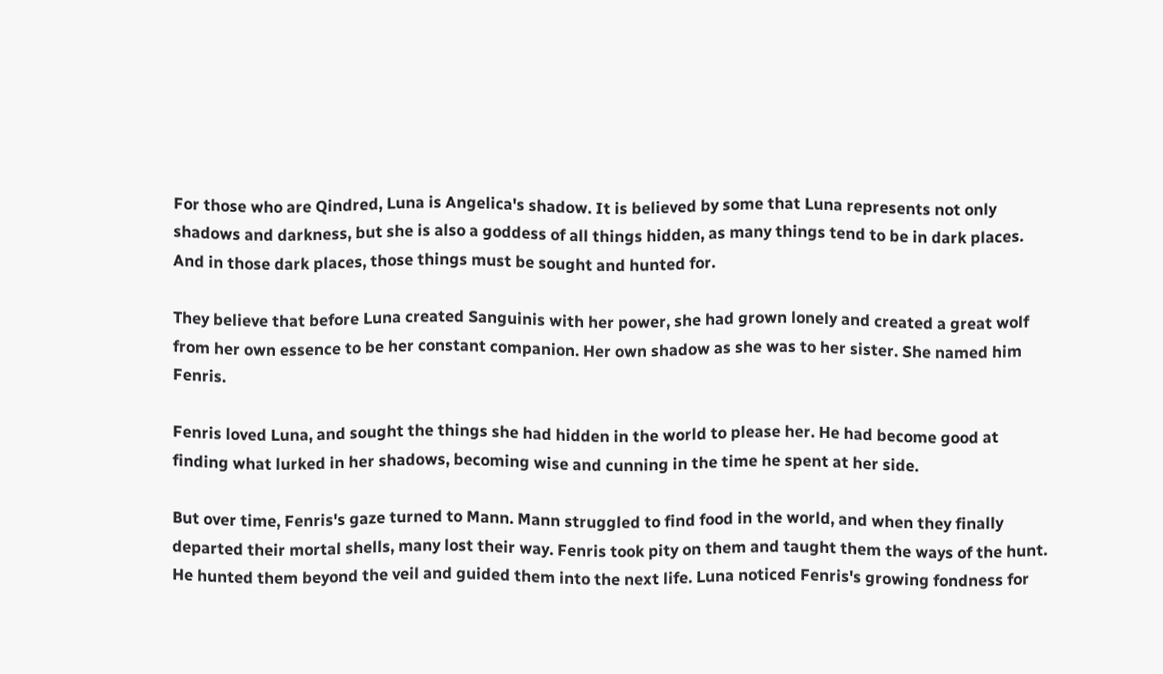For those who are Qindred, Luna is Angelica's shadow. It is believed by some that Luna represents not only shadows and darkness, but she is also a goddess of all things hidden, as many things tend to be in dark places. And in those dark places, those things must be sought and hunted for.

They believe that before Luna created Sanguinis with her power, she had grown lonely and created a great wolf from her own essence to be her constant companion. Her own shadow as she was to her sister. She named him Fenris.

Fenris loved Luna, and sought the things she had hidden in the world to please her. He had become good at finding what lurked in her shadows, becoming wise and cunning in the time he spent at her side.

But over time, Fenris's gaze turned to Mann. Mann struggled to find food in the world, and when they finally departed their mortal shells, many lost their way. Fenris took pity on them and taught them the ways of the hunt. He hunted them beyond the veil and guided them into the next life. Luna noticed Fenris's growing fondness for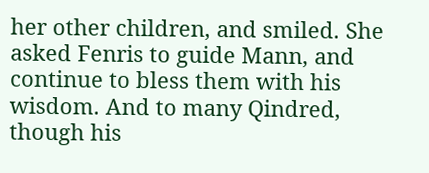her other children, and smiled. She asked Fenris to guide Mann, and continue to bless them with his wisdom. And to many Qindred, though his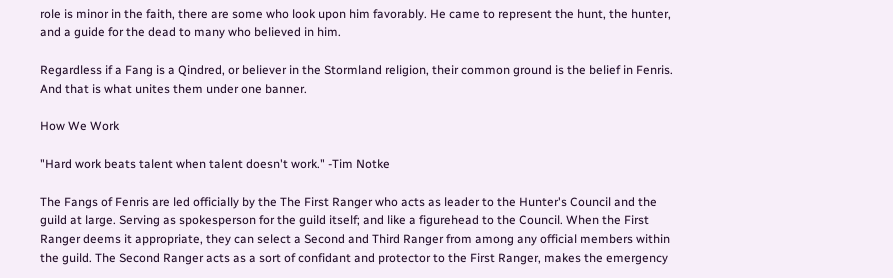role is minor in the faith, there are some who look upon him favorably. He came to represent the hunt, the hunter, and a guide for the dead to many who believed in him.

Regardless if a Fang is a Qindred, or believer in the Stormland religion, their common ground is the belief in Fenris. And that is what unites them under one banner.

How We Work

"Hard work beats talent when talent doesn't work." -Tim Notke

The Fangs of Fenris are led officially by the The First Ranger who acts as leader to the Hunter's Council and the guild at large. Serving as spokesperson for the guild itself; and like a figurehead to the Council. When the First Ranger deems it appropriate, they can select a Second and Third Ranger from among any official members within the guild. The Second Ranger acts as a sort of confidant and protector to the First Ranger, makes the emergency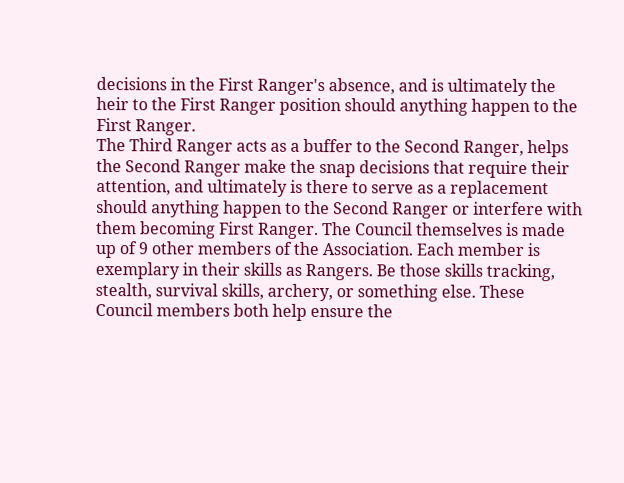decisions in the First Ranger's absence, and is ultimately the heir to the First Ranger position should anything happen to the First Ranger.
The Third Ranger acts as a buffer to the Second Ranger, helps the Second Ranger make the snap decisions that require their attention, and ultimately is there to serve as a replacement should anything happen to the Second Ranger or interfere with them becoming First Ranger. The Council themselves is made up of 9 other members of the Association. Each member is exemplary in their skills as Rangers. Be those skills tracking, stealth, survival skills, archery, or something else. These Council members both help ensure the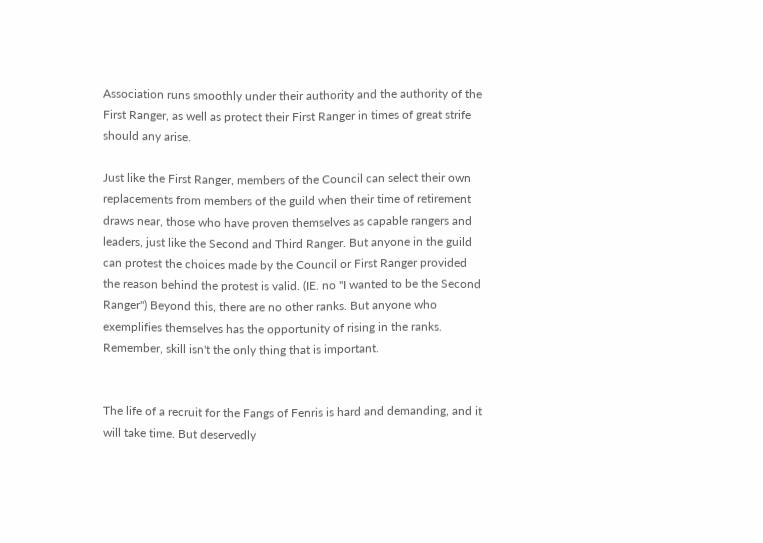Association runs smoothly under their authority and the authority of the First Ranger, as well as protect their First Ranger in times of great strife should any arise.

Just like the First Ranger, members of the Council can select their own replacements from members of the guild when their time of retirement draws near, those who have proven themselves as capable rangers and leaders, just like the Second and Third Ranger. But anyone in the guild can protest the choices made by the Council or First Ranger provided the reason behind the protest is valid. (IE. no "I wanted to be the Second Ranger") Beyond this, there are no other ranks. But anyone who exemplifies themselves has the opportunity of rising in the ranks. Remember, skill isn't the only thing that is important.


The life of a recruit for the Fangs of Fenris is hard and demanding, and it will take time. But deservedly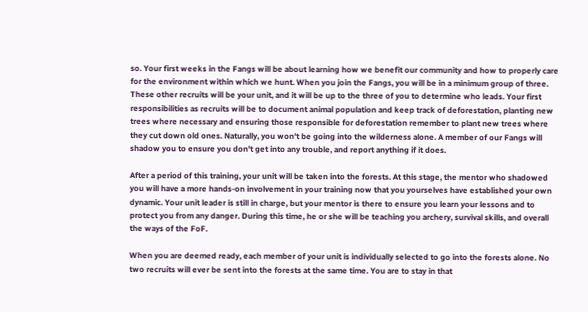so. Your first weeks in the Fangs will be about learning how we benefit our community and how to properly care for the environment within which we hunt. When you join the Fangs, you will be in a minimum group of three. These other recruits will be your unit, and it will be up to the three of you to determine who leads. Your first responsibilities as recruits will be to document animal population and keep track of deforestation, planting new trees where necessary and ensuring those responsible for deforestation remember to plant new trees where they cut down old ones. Naturally, you won't be going into the wilderness alone. A member of our Fangs will shadow you to ensure you don't get into any trouble, and report anything if it does.

After a period of this training, your unit will be taken into the forests. At this stage, the mentor who shadowed you will have a more hands-on involvement in your training now that you yourselves have established your own dynamic. Your unit leader is still in charge, but your mentor is there to ensure you learn your lessons and to protect you from any danger. During this time, he or she will be teaching you archery, survival skills, and overall the ways of the FoF.

When you are deemed ready, each member of your unit is individually selected to go into the forests alone. No two recruits will ever be sent into the forests at the same time. You are to stay in that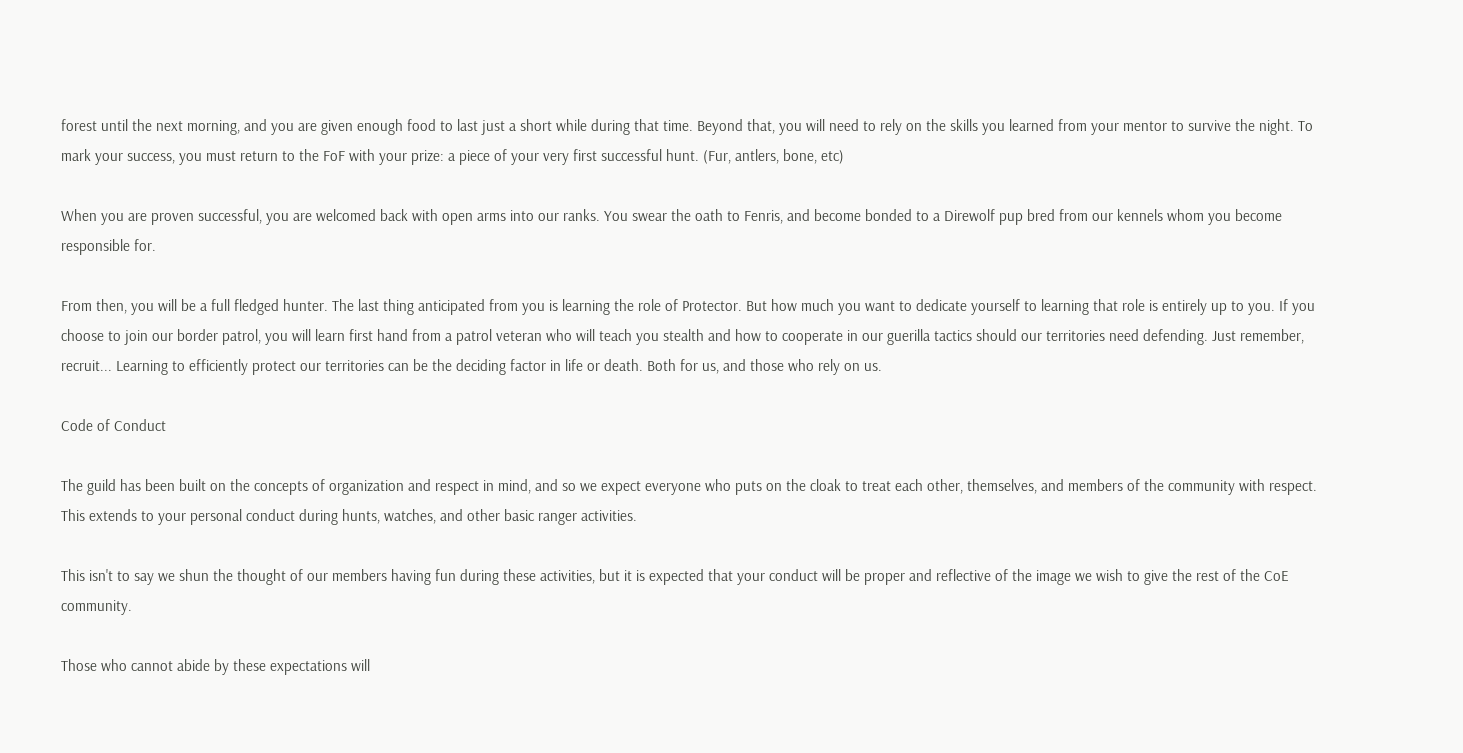forest until the next morning, and you are given enough food to last just a short while during that time. Beyond that, you will need to rely on the skills you learned from your mentor to survive the night. To mark your success, you must return to the FoF with your prize: a piece of your very first successful hunt. (Fur, antlers, bone, etc)

When you are proven successful, you are welcomed back with open arms into our ranks. You swear the oath to Fenris, and become bonded to a Direwolf pup bred from our kennels whom you become responsible for.

From then, you will be a full fledged hunter. The last thing anticipated from you is learning the role of Protector. But how much you want to dedicate yourself to learning that role is entirely up to you. If you choose to join our border patrol, you will learn first hand from a patrol veteran who will teach you stealth and how to cooperate in our guerilla tactics should our territories need defending. Just remember, recruit... Learning to efficiently protect our territories can be the deciding factor in life or death. Both for us, and those who rely on us.

Code of Conduct

The guild has been built on the concepts of organization and respect in mind, and so we expect everyone who puts on the cloak to treat each other, themselves, and members of the community with respect. This extends to your personal conduct during hunts, watches, and other basic ranger activities.

This isn't to say we shun the thought of our members having fun during these activities, but it is expected that your conduct will be proper and reflective of the image we wish to give the rest of the CoE community.

Those who cannot abide by these expectations will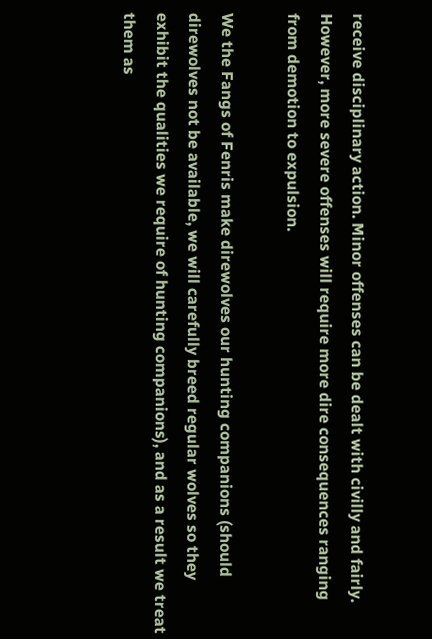receive disciplinary action. Minor offenses can be dealt with civilly and fairly. However, more severe offenses will require more dire consequences ranging from demotion to expulsion.

We the Fangs of Fenris make direwolves our hunting companions (should direwolves not be available, we will carefully breed regular wolves so they exhibit the qualities we require of hunting companions), and as a result we treat them as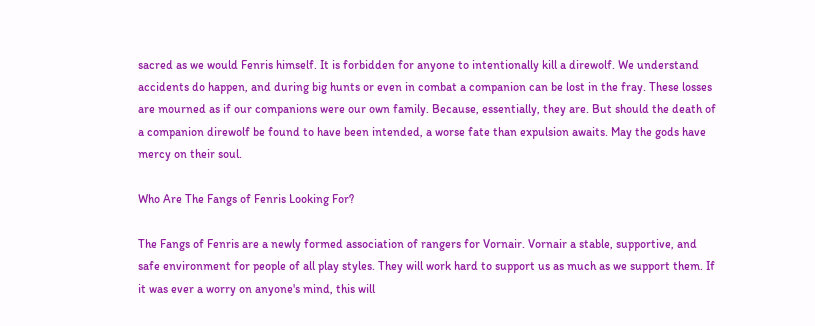sacred as we would Fenris himself. It is forbidden for anyone to intentionally kill a direwolf. We understand accidents do happen, and during big hunts or even in combat a companion can be lost in the fray. These losses are mourned as if our companions were our own family. Because, essentially, they are. But should the death of a companion direwolf be found to have been intended, a worse fate than expulsion awaits. May the gods have mercy on their soul.

Who Are The Fangs of Fenris Looking For?

The Fangs of Fenris are a newly formed association of rangers for Vornair. Vornair a stable, supportive, and safe environment for people of all play styles. They will work hard to support us as much as we support them. If it was ever a worry on anyone's mind, this will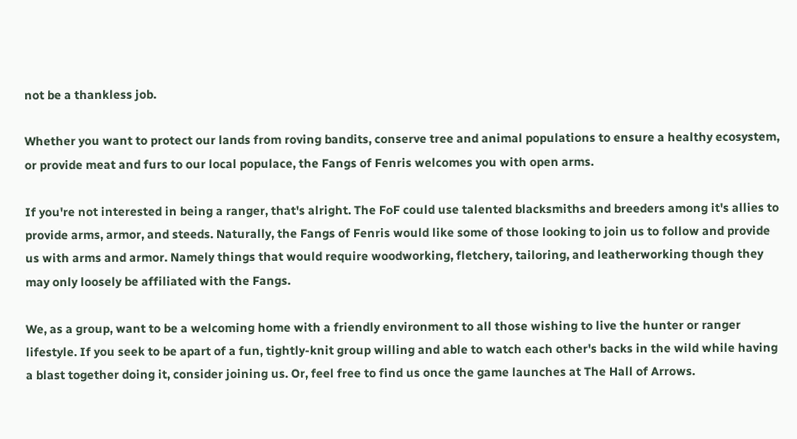not be a thankless job.

Whether you want to protect our lands from roving bandits, conserve tree and animal populations to ensure a healthy ecosystem, or provide meat and furs to our local populace, the Fangs of Fenris welcomes you with open arms.

If you're not interested in being a ranger, that's alright. The FoF could use talented blacksmiths and breeders among it's allies to provide arms, armor, and steeds. Naturally, the Fangs of Fenris would like some of those looking to join us to follow and provide us with arms and armor. Namely things that would require woodworking, fletchery, tailoring, and leatherworking though they may only loosely be affiliated with the Fangs.

We, as a group, want to be a welcoming home with a friendly environment to all those wishing to live the hunter or ranger lifestyle. If you seek to be apart of a fun, tightly-knit group willing and able to watch each other's backs in the wild while having a blast together doing it, consider joining us. Or, feel free to find us once the game launches at The Hall of Arrows.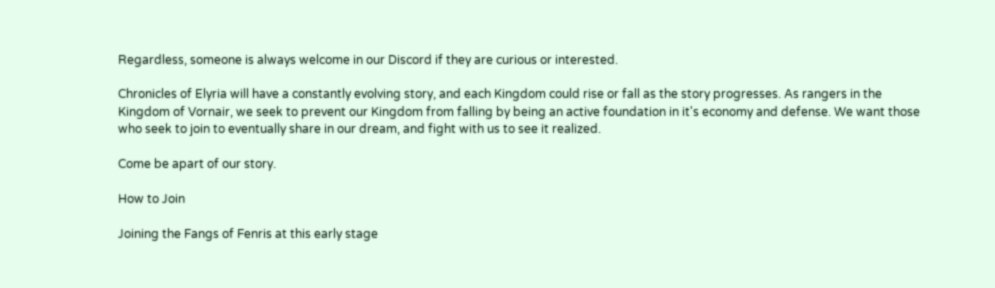Regardless, someone is always welcome in our Discord if they are curious or interested.

Chronicles of Elyria will have a constantly evolving story, and each Kingdom could rise or fall as the story progresses. As rangers in the Kingdom of Vornair, we seek to prevent our Kingdom from falling by being an active foundation in it's economy and defense. We want those who seek to join to eventually share in our dream, and fight with us to see it realized.

Come be apart of our story.

How to Join

Joining the Fangs of Fenris at this early stage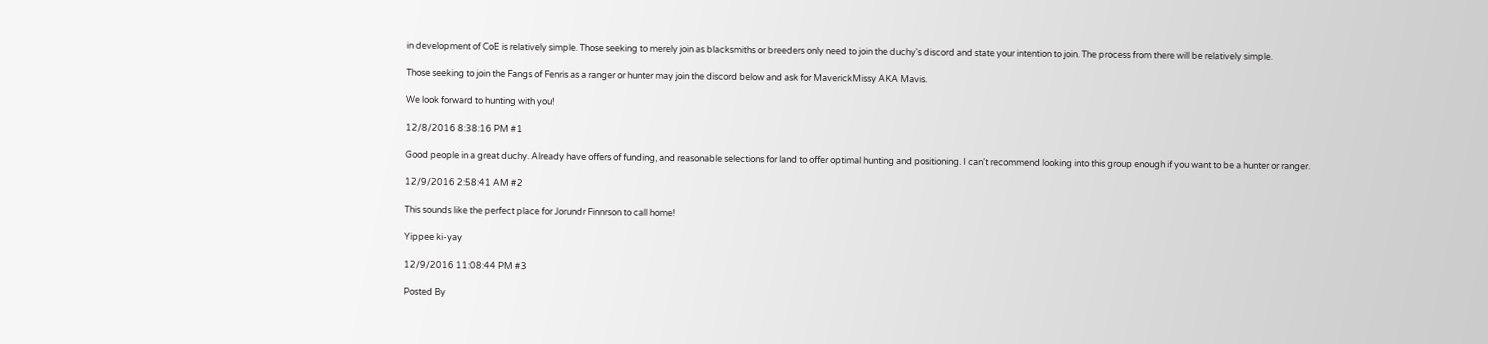in development of CoE is relatively simple. Those seeking to merely join as blacksmiths or breeders only need to join the duchy's discord and state your intention to join. The process from there will be relatively simple.

Those seeking to join the Fangs of Fenris as a ranger or hunter may join the discord below and ask for MaverickMissy AKA Mavis.

We look forward to hunting with you!

12/8/2016 8:38:16 PM #1

Good people in a great duchy. Already have offers of funding, and reasonable selections for land to offer optimal hunting and positioning. I can't recommend looking into this group enough if you want to be a hunter or ranger.

12/9/2016 2:58:41 AM #2

This sounds like the perfect place for Jorundr Finnrson to call home!

Yippee ki-yay

12/9/2016 11:08:44 PM #3

Posted By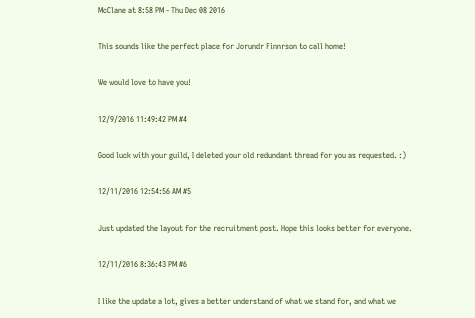McClane at 8:58 PM - Thu Dec 08 2016

This sounds like the perfect place for Jorundr Finnrson to call home!

We would love to have you!

12/9/2016 11:49:42 PM #4

Good luck with your guild, I deleted your old redundant thread for you as requested. :)

12/11/2016 12:54:56 AM #5

Just updated the layout for the recruitment post. Hope this looks better for everyone.

12/11/2016 8:36:43 PM #6

I like the update a lot, gives a better understand of what we stand for, and what we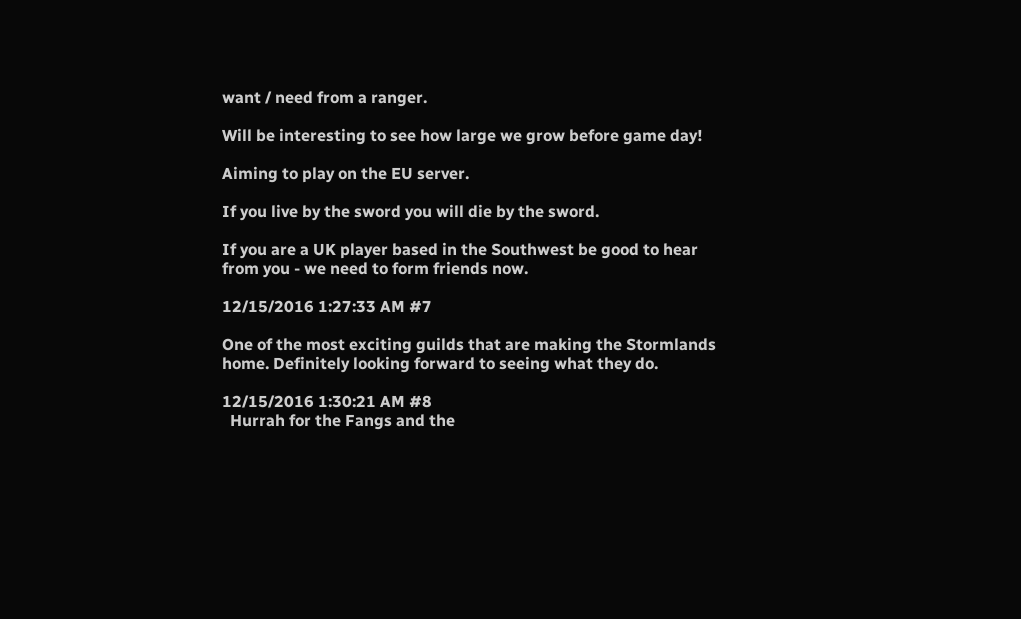want / need from a ranger.

Will be interesting to see how large we grow before game day!

Aiming to play on the EU server.

If you live by the sword you will die by the sword.

If you are a UK player based in the Southwest be good to hear from you - we need to form friends now.

12/15/2016 1:27:33 AM #7

One of the most exciting guilds that are making the Stormlands home. Definitely looking forward to seeing what they do.

12/15/2016 1:30:21 AM #8
  Hurrah for the Fangs and the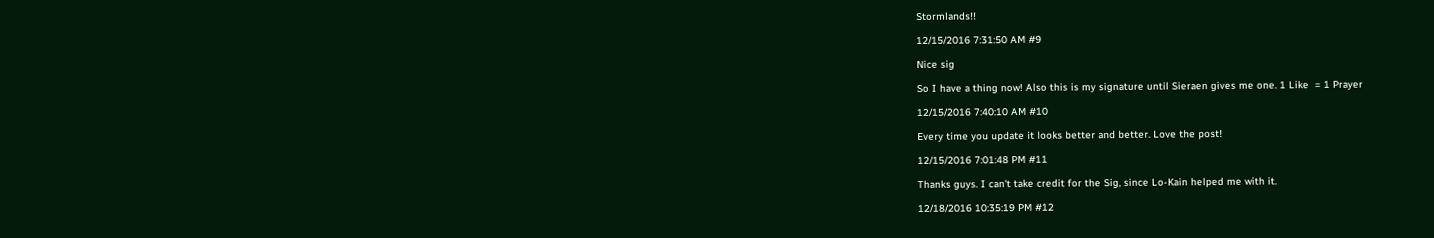Stormlands!!

12/15/2016 7:31:50 AM #9

Nice sig

So I have a thing now! Also this is my signature until Sieraen gives me one. 1 Like  = 1 Prayer

12/15/2016 7:40:10 AM #10

Every time you update it looks better and better. Love the post!

12/15/2016 7:01:48 PM #11

Thanks guys. I can't take credit for the Sig, since Lo-Kain helped me with it.

12/18/2016 10:35:19 PM #12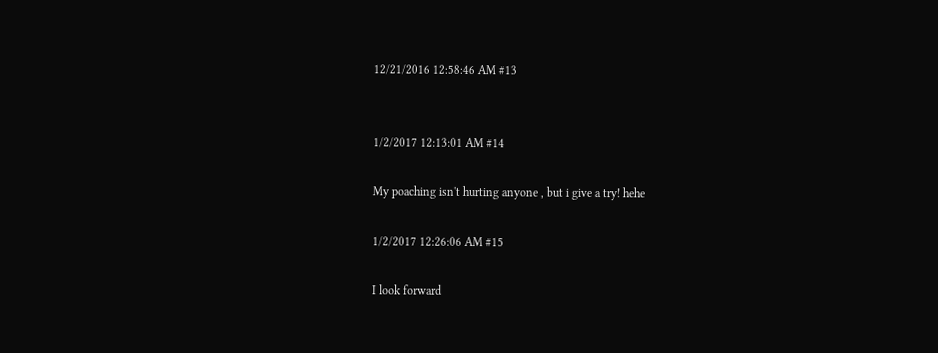12/21/2016 12:58:46 AM #13


1/2/2017 12:13:01 AM #14

My poaching isn't hurting anyone , but i give a try! hehe

1/2/2017 12:26:06 AM #15

I look forward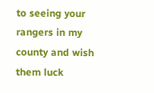to seeing your rangers in my county and wish them luck